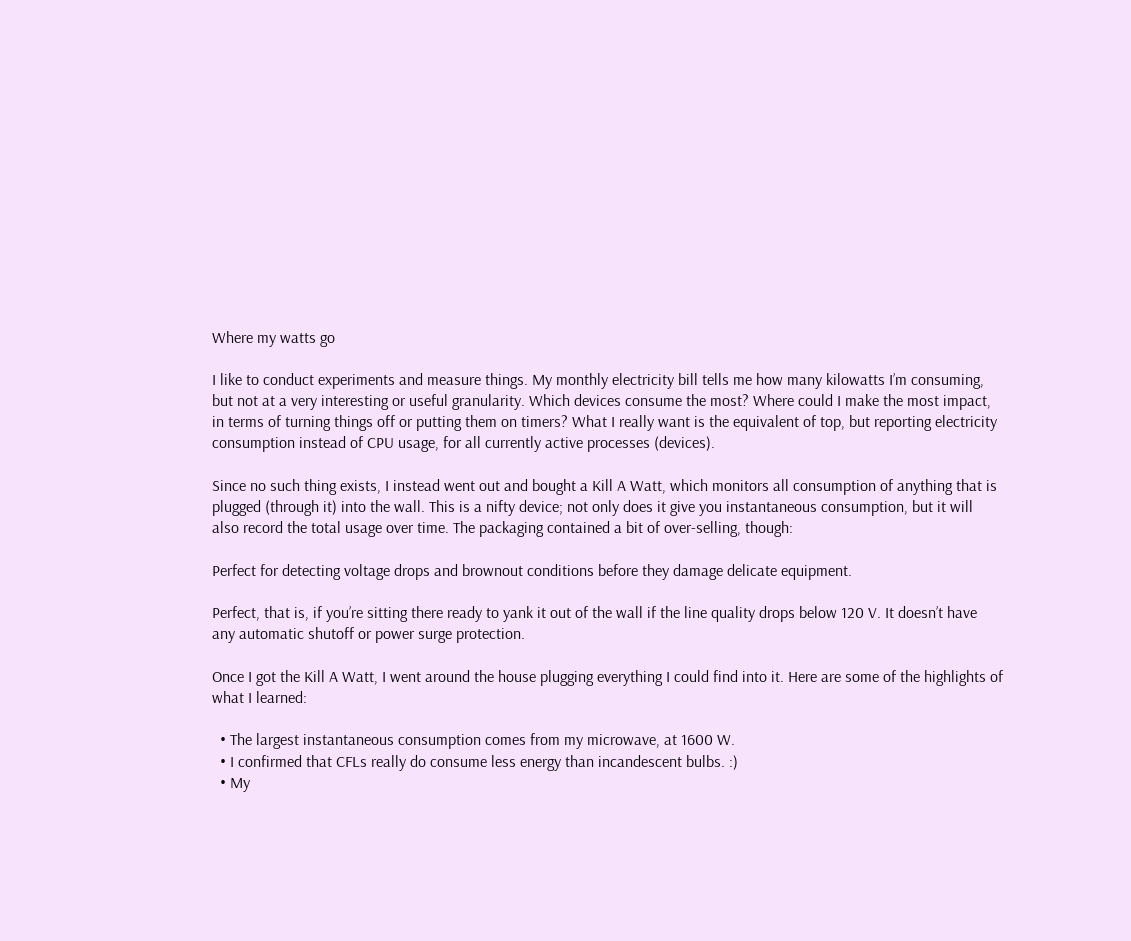Where my watts go

I like to conduct experiments and measure things. My monthly electricity bill tells me how many kilowatts I’m consuming, but not at a very interesting or useful granularity. Which devices consume the most? Where could I make the most impact, in terms of turning things off or putting them on timers? What I really want is the equivalent of top, but reporting electricity consumption instead of CPU usage, for all currently active processes (devices).

Since no such thing exists, I instead went out and bought a Kill A Watt, which monitors all consumption of anything that is plugged (through it) into the wall. This is a nifty device; not only does it give you instantaneous consumption, but it will also record the total usage over time. The packaging contained a bit of over-selling, though:

Perfect for detecting voltage drops and brownout conditions before they damage delicate equipment.

Perfect, that is, if you’re sitting there ready to yank it out of the wall if the line quality drops below 120 V. It doesn’t have any automatic shutoff or power surge protection.

Once I got the Kill A Watt, I went around the house plugging everything I could find into it. Here are some of the highlights of what I learned:

  • The largest instantaneous consumption comes from my microwave, at 1600 W.
  • I confirmed that CFLs really do consume less energy than incandescent bulbs. :)
  • My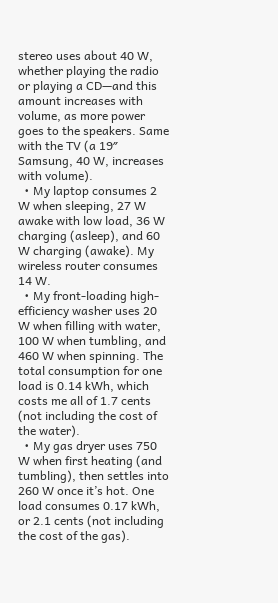stereo uses about 40 W, whether playing the radio or playing a CD—and this amount increases with volume, as more power goes to the speakers. Same with the TV (a 19″ Samsung, 40 W, increases with volume).
  • My laptop consumes 2 W when sleeping, 27 W awake with low load, 36 W charging (asleep), and 60 W charging (awake). My wireless router consumes 14 W.
  • My front-loading high-efficiency washer uses 20 W when filling with water, 100 W when tumbling, and 460 W when spinning. The total consumption for one load is 0.14 kWh, which costs me all of 1.7 cents (not including the cost of the water).
  • My gas dryer uses 750 W when first heating (and tumbling), then settles into 260 W once it’s hot. One load consumes 0.17 kWh, or 2.1 cents (not including the cost of the gas).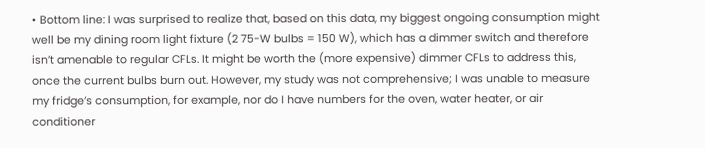• Bottom line: I was surprised to realize that, based on this data, my biggest ongoing consumption might well be my dining room light fixture (2 75-W bulbs = 150 W), which has a dimmer switch and therefore isn’t amenable to regular CFLs. It might be worth the (more expensive) dimmer CFLs to address this, once the current bulbs burn out. However, my study was not comprehensive; I was unable to measure my fridge’s consumption, for example, nor do I have numbers for the oven, water heater, or air conditioner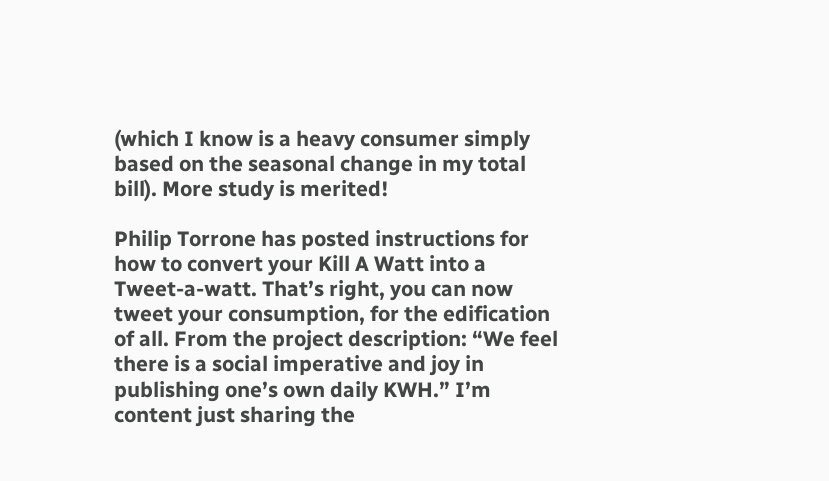(which I know is a heavy consumer simply based on the seasonal change in my total bill). More study is merited!

Philip Torrone has posted instructions for how to convert your Kill A Watt into a Tweet-a-watt. That’s right, you can now tweet your consumption, for the edification of all. From the project description: “We feel there is a social imperative and joy in publishing one’s own daily KWH.” I’m content just sharing the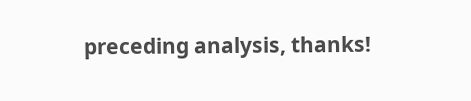preceding analysis, thanks!